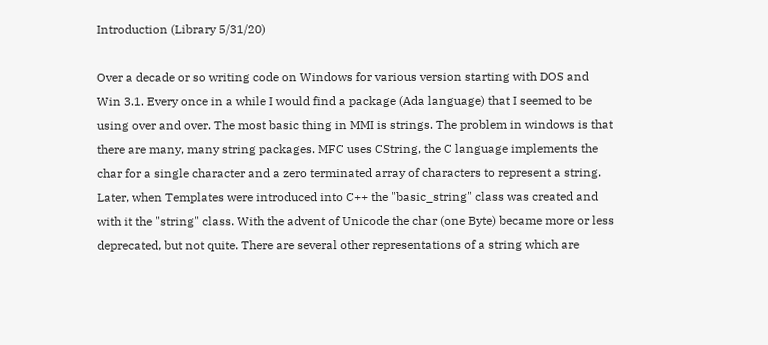Introduction (Library 5/31/20)

Over a decade or so writing code on Windows for various version starting with DOS and Win 3.1. Every once in a while I would find a package (Ada language) that I seemed to be using over and over. The most basic thing in MMI is strings. The problem in windows is that there are many, many string packages. MFC uses CString, the C language implements the char for a single character and a zero terminated array of characters to represent a string. Later, when Templates were introduced into C++ the "basic_string" class was created and with it the "string" class. With the advent of Unicode the char (one Byte) became more or less deprecated, but not quite. There are several other representations of a string which are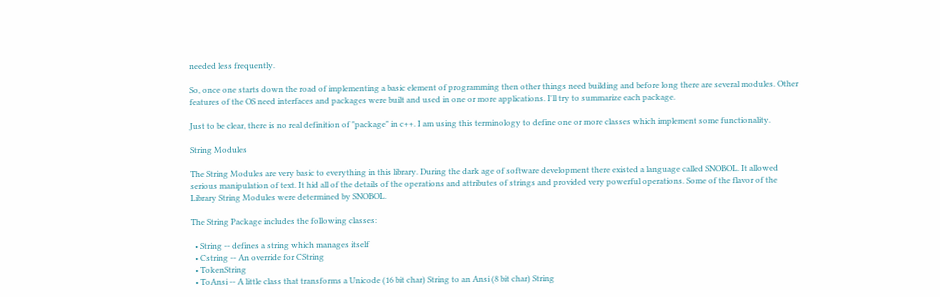needed less frequently.

So, once one starts down the road of implementing a basic element of programming then other things need building and before long there are several modules. Other features of the OS need interfaces and packages were built and used in one or more applications. I'll try to summarize each package.

Just to be clear, there is no real definition of "package" in c++. I am using this terminology to define one or more classes which implement some functionality.

String Modules

The String Modules are very basic to everything in this library. During the dark age of software development there existed a language called SNOBOL. It allowed serious manipulation of text. It hid all of the details of the operations and attributes of strings and provided very powerful operations. Some of the flavor of the Library String Modules were determined by SNOBOL.

The String Package includes the following classes:

  • String -- defines a string which manages itself
  • Cstring -- An override for CString
  • TokenString
  • ToAnsi -- A little class that transforms a Unicode (16 bit char) String to an Ansi (8 bit char) String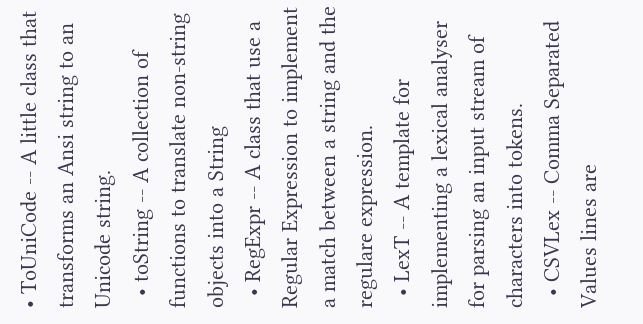• ToUniCode -- A little class that transforms an Ansi string to an Unicode string.
  • toString -- A collection of functions to translate non-string objects into a String
  • RegExpr -- A class that use a Regular Expression to implement a match between a string and the regulare expression.
  • LexT -- A template for implementing a lexical analyser for parsing an input stream of characters into tokens.
  • CSVLex -- Comma Separated Values lines are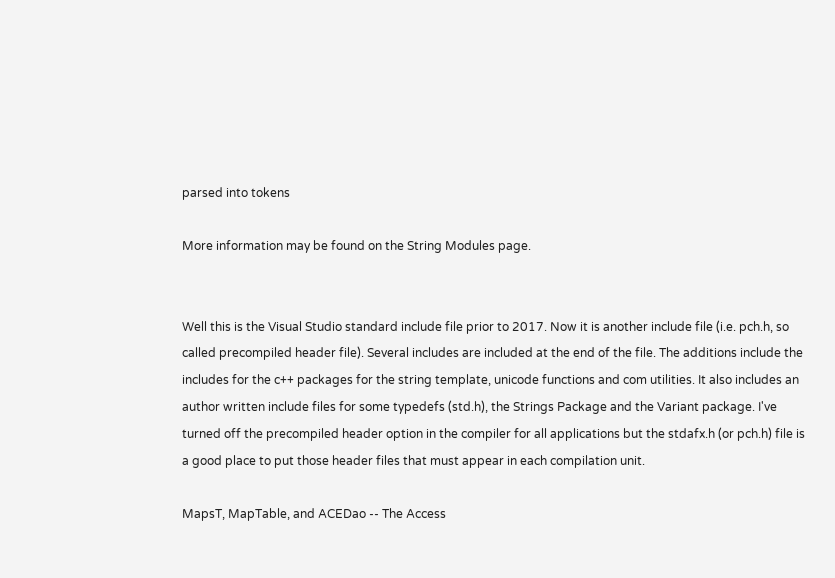parsed into tokens

More information may be found on the String Modules page.


Well this is the Visual Studio standard include file prior to 2017. Now it is another include file (i.e. pch.h, so called precompiled header file). Several includes are included at the end of the file. The additions include the includes for the c++ packages for the string template, unicode functions and com utilities. It also includes an author written include files for some typedefs (std.h), the Strings Package and the Variant package. I've turned off the precompiled header option in the compiler for all applications but the stdafx.h (or pch.h) file is a good place to put those header files that must appear in each compilation unit.

MapsT, MapTable, and ACEDao -- The Access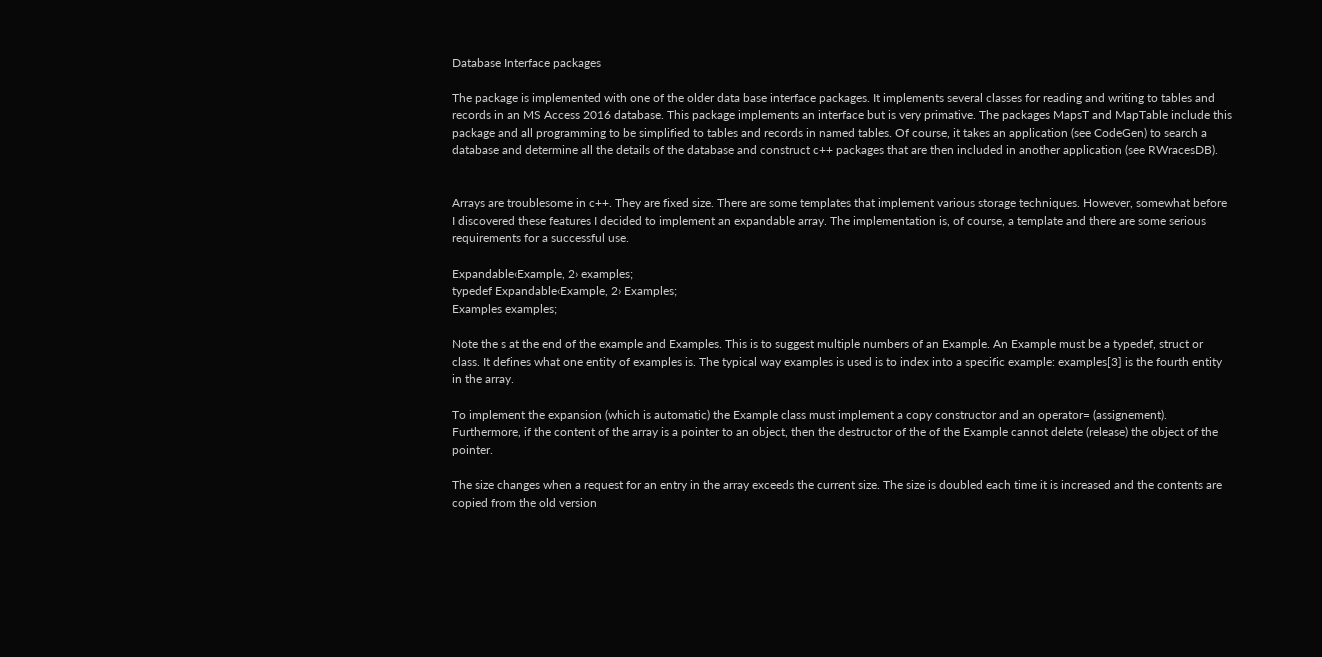Database Interface packages

The package is implemented with one of the older data base interface packages. It implements several classes for reading and writing to tables and records in an MS Access 2016 database. This package implements an interface but is very primative. The packages MapsT and MapTable include this package and all programming to be simplified to tables and records in named tables. Of course, it takes an application (see CodeGen) to search a database and determine all the details of the database and construct c++ packages that are then included in another application (see RWracesDB).


Arrays are troublesome in c++. They are fixed size. There are some templates that implement various storage techniques. However, somewhat before I discovered these features I decided to implement an expandable array. The implementation is, of course, a template and there are some serious requirements for a successful use.

Expandable‹Example, 2› examples;
typedef Expandable‹Example, 2› Examples;
Examples examples;

Note the s at the end of the example and Examples. This is to suggest multiple numbers of an Example. An Example must be a typedef, struct or class. It defines what one entity of examples is. The typical way examples is used is to index into a specific example: examples[3] is the fourth entity in the array.

To implement the expansion (which is automatic) the Example class must implement a copy constructor and an operator= (assignement). Furthermore, if the content of the array is a pointer to an object, then the destructor of the of the Example cannot delete (release) the object of the pointer.

The size changes when a request for an entry in the array exceeds the current size. The size is doubled each time it is increased and the contents are copied from the old version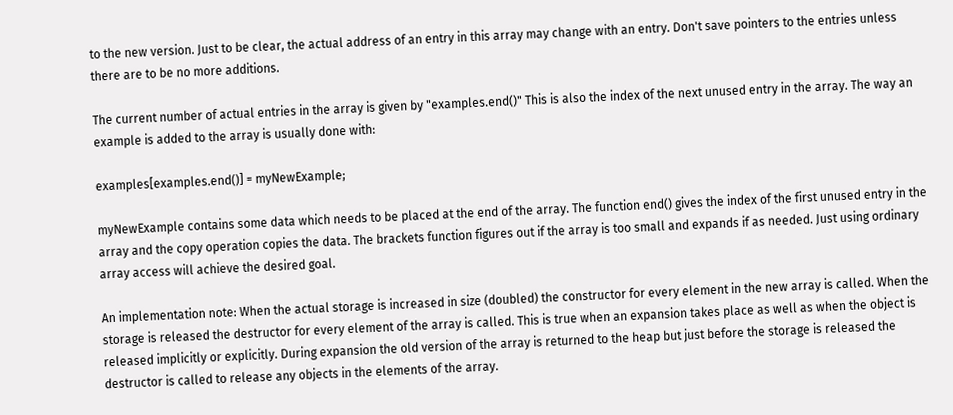to the new version. Just to be clear, the actual address of an entry in this array may change with an entry. Don't save pointers to the entries unless there are to be no more additions.

The current number of actual entries in the array is given by "examples.end()" This is also the index of the next unused entry in the array. The way an example is added to the array is usually done with:

examples[examples.end()] = myNewExample;

myNewExample contains some data which needs to be placed at the end of the array. The function end() gives the index of the first unused entry in the array and the copy operation copies the data. The brackets function figures out if the array is too small and expands if as needed. Just using ordinary array access will achieve the desired goal.

An implementation note: When the actual storage is increased in size (doubled) the constructor for every element in the new array is called. When the storage is released the destructor for every element of the array is called. This is true when an expansion takes place as well as when the object is released implicitly or explicitly. During expansion the old version of the array is returned to the heap but just before the storage is released the destructor is called to release any objects in the elements of the array.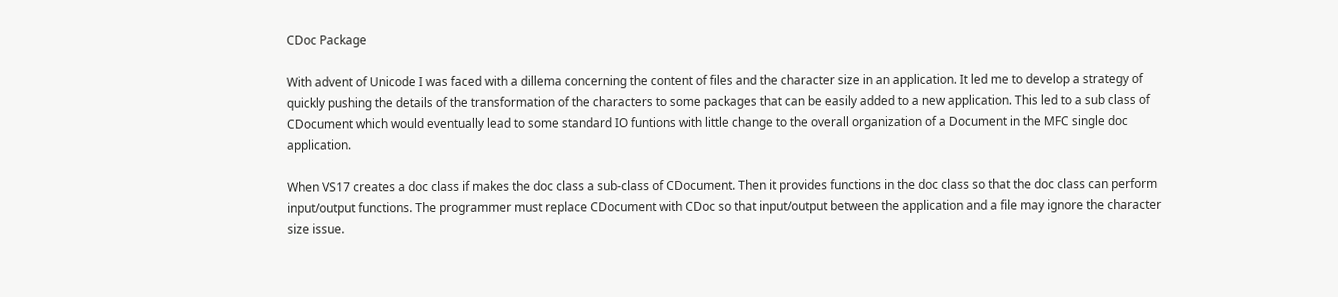CDoc Package

With advent of Unicode I was faced with a dillema concerning the content of files and the character size in an application. It led me to develop a strategy of quickly pushing the details of the transformation of the characters to some packages that can be easily added to a new application. This led to a sub class of CDocument which would eventually lead to some standard IO funtions with little change to the overall organization of a Document in the MFC single doc application.

When VS17 creates a doc class if makes the doc class a sub-class of CDocument. Then it provides functions in the doc class so that the doc class can perform input/output functions. The programmer must replace CDocument with CDoc so that input/output between the application and a file may ignore the character size issue.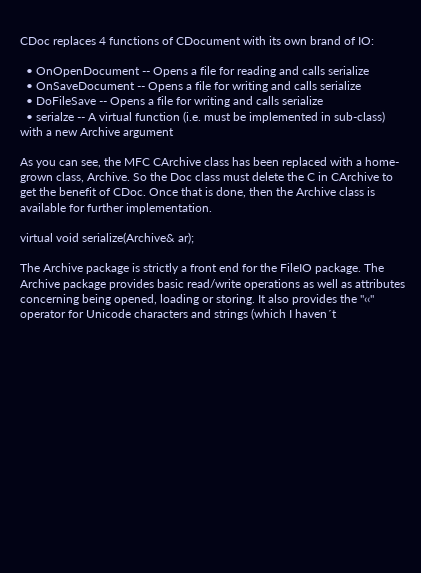CDoc replaces 4 functions of CDocument with its own brand of IO:

  • OnOpenDocument -- Opens a file for reading and calls serialize
  • OnSaveDocument -- Opens a file for writing and calls serialize
  • DoFileSave -- Opens a file for writing and calls serialize
  • serialze -- A virtual function (i.e. must be implemented in sub-class) with a new Archive argument

As you can see, the MFC CArchive class has been replaced with a home-grown class, Archive. So the Doc class must delete the C in CArchive to get the benefit of CDoc. Once that is done, then the Archive class is available for further implementation.

virtual void serialize(Archive& ar);

The Archive package is strictly a front end for the FileIO package. The Archive package provides basic read/write operations as well as attributes concerning being opened, loading or storing. It also provides the "‹‹" operator for Unicode characters and strings (which I haven´t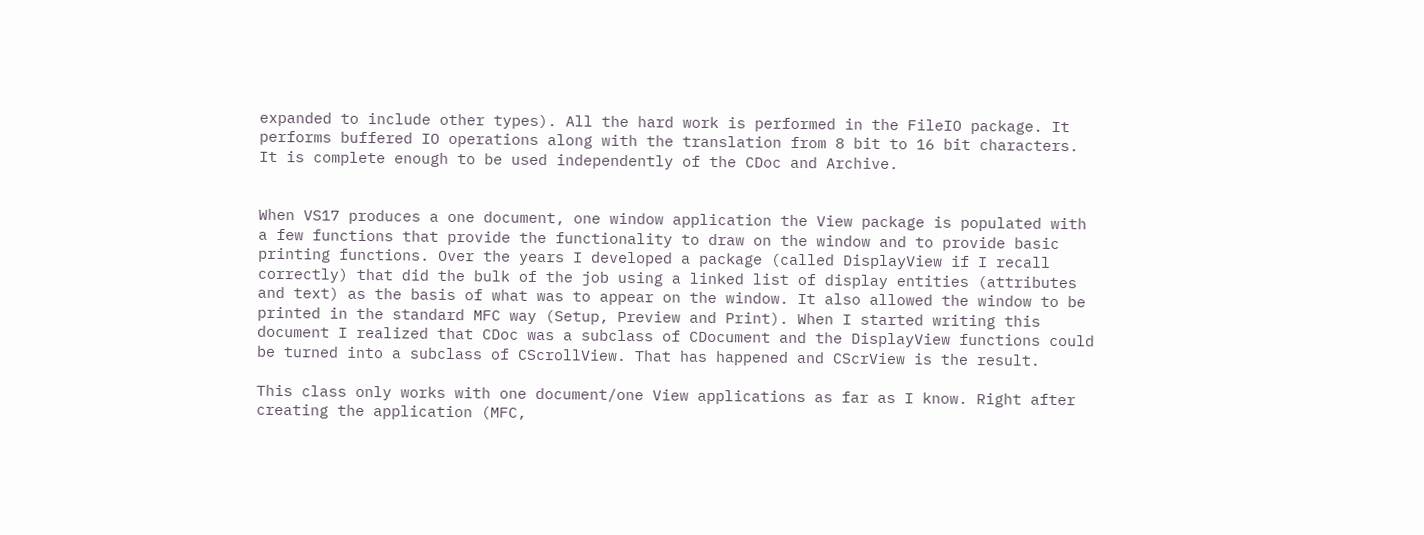expanded to include other types). All the hard work is performed in the FileIO package. It performs buffered IO operations along with the translation from 8 bit to 16 bit characters. It is complete enough to be used independently of the CDoc and Archive.


When VS17 produces a one document, one window application the View package is populated with a few functions that provide the functionality to draw on the window and to provide basic printing functions. Over the years I developed a package (called DisplayView if I recall correctly) that did the bulk of the job using a linked list of display entities (attributes and text) as the basis of what was to appear on the window. It also allowed the window to be printed in the standard MFC way (Setup, Preview and Print). When I started writing this document I realized that CDoc was a subclass of CDocument and the DisplayView functions could be turned into a subclass of CScrollView. That has happened and CScrView is the result.

This class only works with one document/one View applications as far as I know. Right after creating the application (MFC,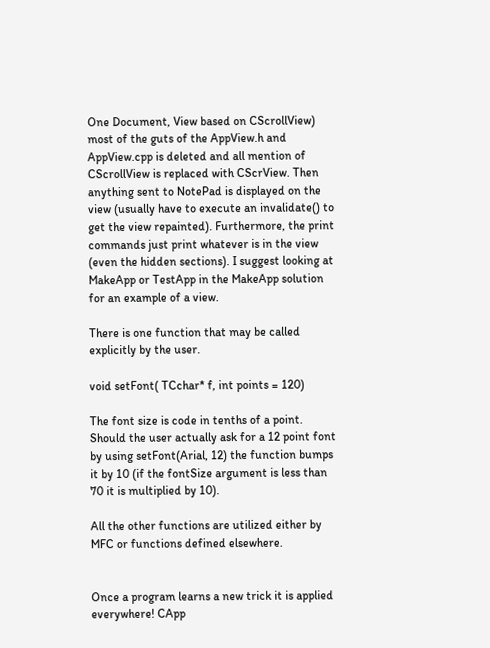One Document, View based on CScrollView) most of the guts of the AppView.h and AppView.cpp is deleted and all mention of CScrollView is replaced with CScrView. Then anything sent to NotePad is displayed on the view (usually have to execute an invalidate() to get the view repainted). Furthermore, the print commands just print whatever is in the view (even the hidden sections). I suggest looking at MakeApp or TestApp in the MakeApp solution for an example of a view.

There is one function that may be called explicitly by the user.

void setFont( TCchar* f, int points = 120)

The font size is code in tenths of a point. Should the user actually ask for a 12 point font by using setFont(Arial, 12) the function bumps it by 10 (if the fontSize argument is less than 70 it is multiplied by 10).

All the other functions are utilized either by MFC or functions defined elsewhere.


Once a program learns a new trick it is applied everywhere! CApp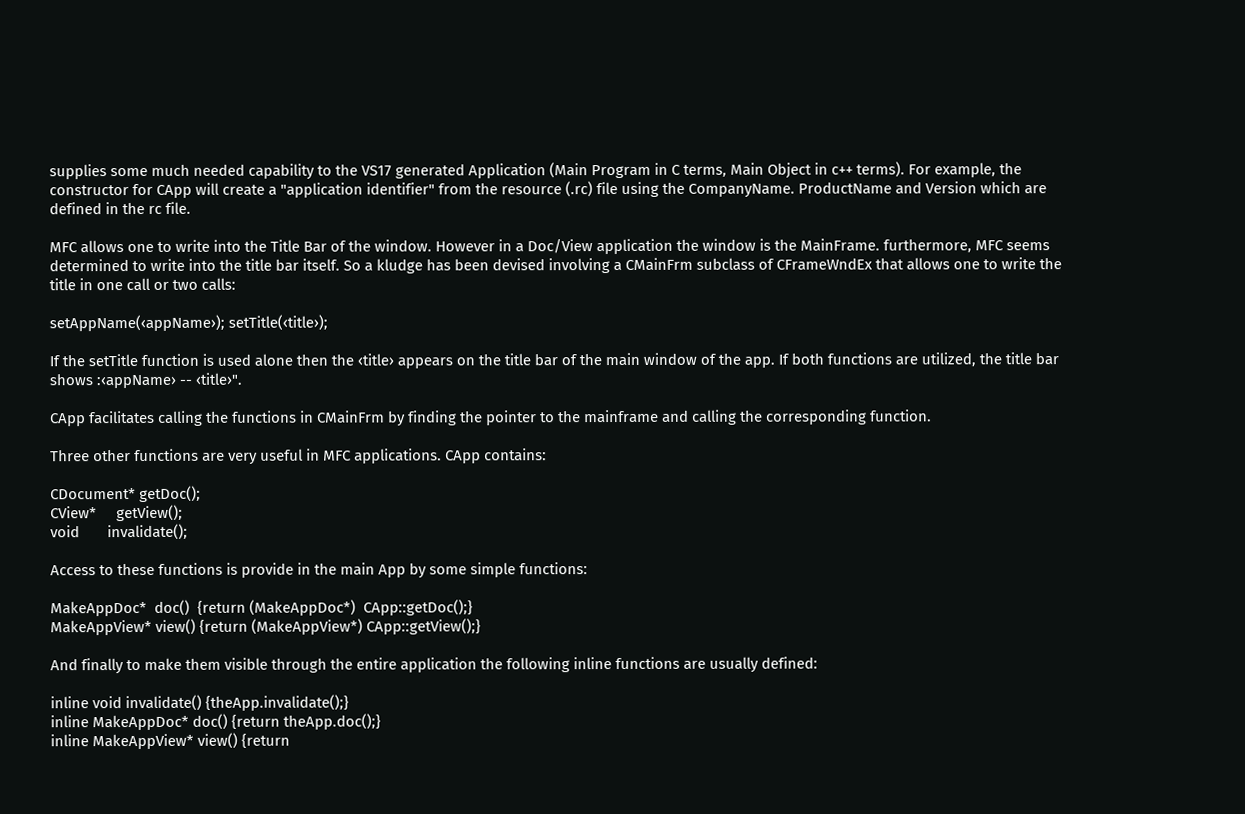supplies some much needed capability to the VS17 generated Application (Main Program in C terms, Main Object in c++ terms). For example, the constructor for CApp will create a "application identifier" from the resource (.rc) file using the CompanyName. ProductName and Version which are defined in the rc file.

MFC allows one to write into the Title Bar of the window. However in a Doc/View application the window is the MainFrame. furthermore, MFC seems determined to write into the title bar itself. So a kludge has been devised involving a CMainFrm subclass of CFrameWndEx that allows one to write the title in one call or two calls:

setAppName(‹appName›); setTitle(‹title›);

If the setTitle function is used alone then the ‹title› appears on the title bar of the main window of the app. If both functions are utilized, the title bar shows :‹appName› -- ‹title›".

CApp facilitates calling the functions in CMainFrm by finding the pointer to the mainframe and calling the corresponding function.

Three other functions are very useful in MFC applications. CApp contains:

CDocument* getDoc();
CView*     getView();
void       invalidate();

Access to these functions is provide in the main App by some simple functions:

MakeAppDoc*  doc()  {return (MakeAppDoc*)  CApp::getDoc();}
MakeAppView* view() {return (MakeAppView*) CApp::getView();}

And finally to make them visible through the entire application the following inline functions are usually defined:

inline void invalidate() {theApp.invalidate();}
inline MakeAppDoc* doc() {return theApp.doc();}
inline MakeAppView* view() {return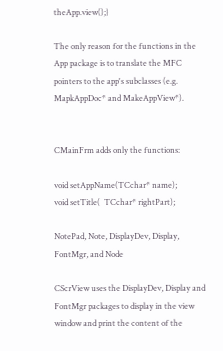theApp.view();}

The only reason for the functions in the App package is to translate the MFC pointers to the app's subclasses (e.g. MapkAppDoc* and MakeAppView*).


CMainFrm adds only the functions:

void setAppName(TCchar* name);
void setTitle(  TCchar* rightPart);

NotePad, Note, DisplayDev, Display, FontMgr, and Node

CScrView uses the DisplayDev, Display and FontMgr packages to display in the view window and print the content of the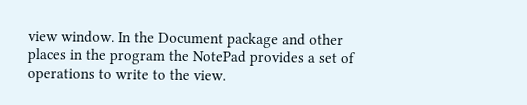view window. In the Document package and other places in the program the NotePad provides a set of operations to write to the view.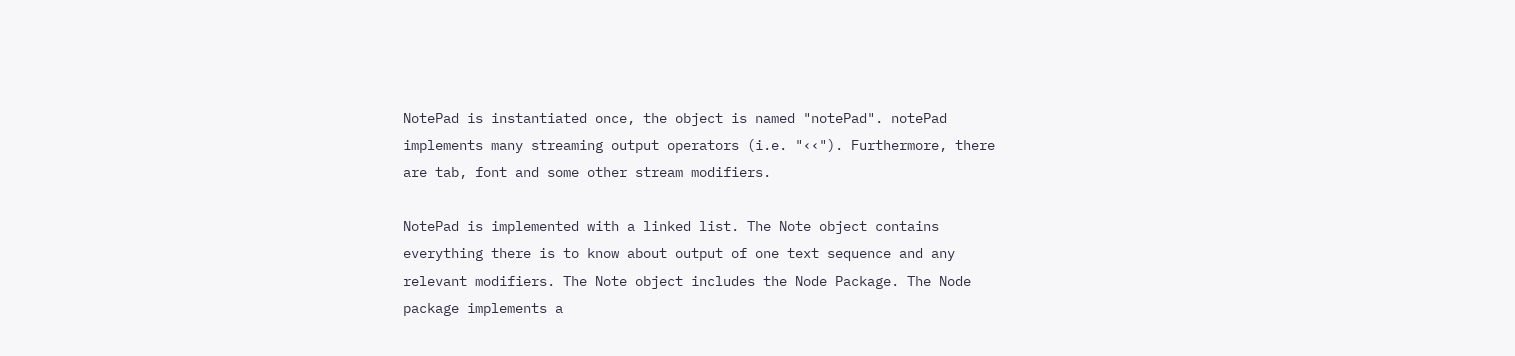NotePad is instantiated once, the object is named "notePad". notePad implements many streaming output operators (i.e. "‹‹"). Furthermore, there are tab, font and some other stream modifiers.

NotePad is implemented with a linked list. The Note object contains everything there is to know about output of one text sequence and any relevant modifiers. The Note object includes the Node Package. The Node package implements a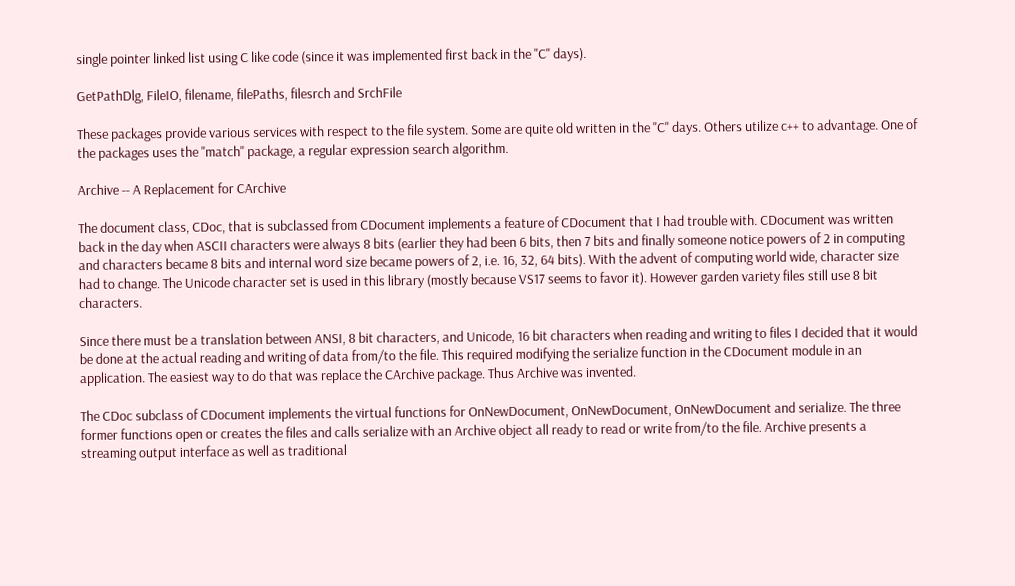single pointer linked list using C like code (since it was implemented first back in the "C" days).

GetPathDlg, FileIO, filename, filePaths, filesrch and SrchFile

These packages provide various services with respect to the file system. Some are quite old written in the "C" days. Others utilize c++ to advantage. One of the packages uses the "match" package, a regular expression search algorithm.

Archive -- A Replacement for CArchive

The document class, CDoc, that is subclassed from CDocument implements a feature of CDocument that I had trouble with. CDocument was written back in the day when ASCII characters were always 8 bits (earlier they had been 6 bits, then 7 bits and finally someone notice powers of 2 in computing and characters became 8 bits and internal word size became powers of 2, i.e. 16, 32, 64 bits). With the advent of computing world wide, character size had to change. The Unicode character set is used in this library (mostly because VS17 seems to favor it). However garden variety files still use 8 bit characters.

Since there must be a translation between ANSI, 8 bit characters, and Unicode, 16 bit characters when reading and writing to files I decided that it would be done at the actual reading and writing of data from/to the file. This required modifying the serialize function in the CDocument module in an application. The easiest way to do that was replace the CArchive package. Thus Archive was invented.

The CDoc subclass of CDocument implements the virtual functions for OnNewDocument, OnNewDocument, OnNewDocument and serialize. The three former functions open or creates the files and calls serialize with an Archive object all ready to read or write from/to the file. Archive presents a streaming output interface as well as traditional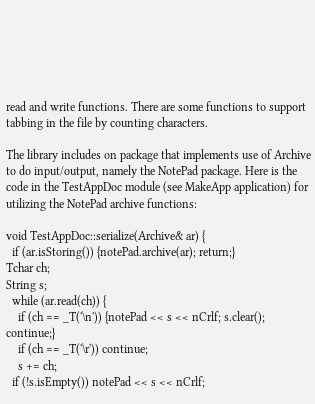read and write functions. There are some functions to support tabbing in the file by counting characters.

The library includes on package that implements use of Archive to do input/output, namely the NotePad package. Here is the code in the TestAppDoc module (see MakeApp application) for utilizing the NotePad archive functions:

void TestAppDoc::serialize(Archive& ar) {
  if (ar.isStoring()) {notePad.archive(ar); return;}
Tchar ch;
String s;
  while (ar.read(ch)) {
    if (ch == _T('\n')) {notePad << s << nCrlf; s.clear(); continue;}
    if (ch == _T('\r')) continue;
    s += ch;
  if (!s.isEmpty()) notePad << s << nCrlf;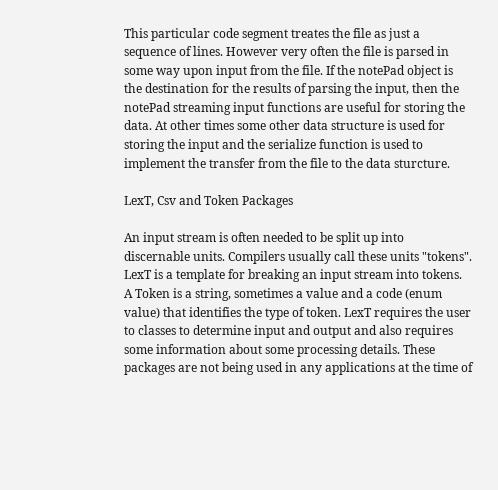This particular code segment treates the file as just a sequence of lines. However very often the file is parsed in some way upon input from the file. If the notePad object is the destination for the results of parsing the input, then the notePad streaming input functions are useful for storing the data. At other times some other data structure is used for storing the input and the serialize function is used to implement the transfer from the file to the data sturcture.

LexT, Csv and Token Packages

An input stream is often needed to be split up into discernable units. Compilers usually call these units "tokens". LexT is a template for breaking an input stream into tokens. A Token is a string, sometimes a value and a code (enum value) that identifies the type of token. LexT requires the user to classes to determine input and output and also requires some information about some processing details. These packages are not being used in any applications at the time of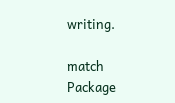writing.

match Package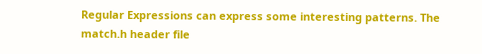Regular Expressions can express some interesting patterns. The match.h header file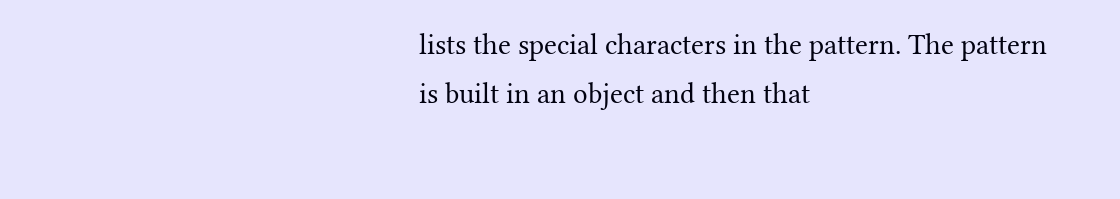lists the special characters in the pattern. The pattern is built in an object and then that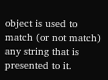object is used to match (or not match) any string that is presented to it.